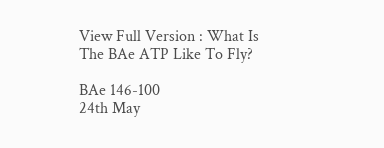View Full Version : What Is The BAe ATP Like To Fly?

BAe 146-100
24th May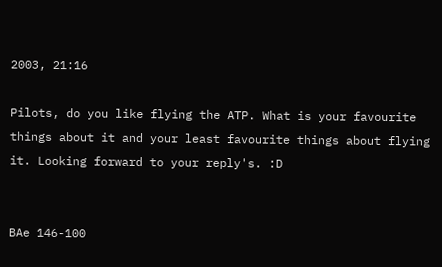2003, 21:16

Pilots, do you like flying the ATP. What is your favourite things about it and your least favourite things about flying it. Looking forward to your reply's. :D


BAe 146-100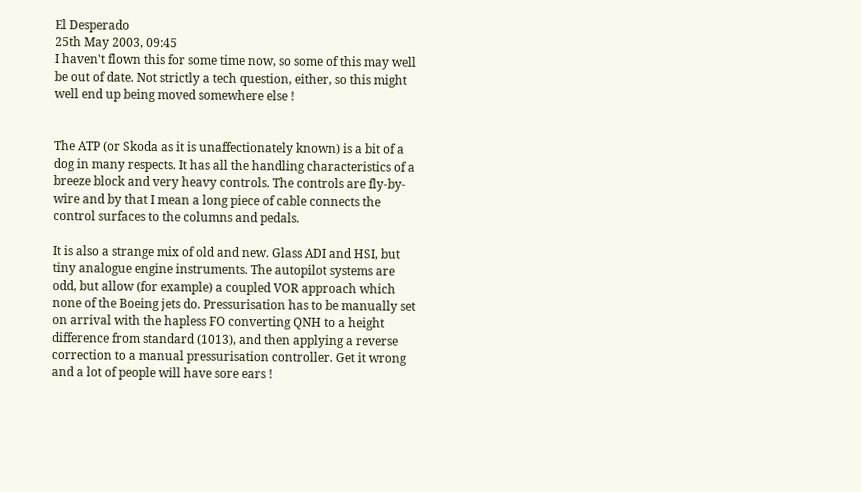El Desperado
25th May 2003, 09:45
I haven't flown this for some time now, so some of this may well be out of date. Not strictly a tech question, either, so this might well end up being moved somewhere else !


The ATP (or Skoda as it is unaffectionately known) is a bit of a dog in many respects. It has all the handling characteristics of a breeze block and very heavy controls. The controls are fly-by-wire and by that I mean a long piece of cable connects the control surfaces to the columns and pedals.

It is also a strange mix of old and new. Glass ADI and HSI, but tiny analogue engine instruments. The autopilot systems are odd, but allow (for example) a coupled VOR approach which none of the Boeing jets do. Pressurisation has to be manually set on arrival with the hapless FO converting QNH to a height difference from standard (1013), and then applying a reverse correction to a manual pressurisation controller. Get it wrong and a lot of people will have sore ears !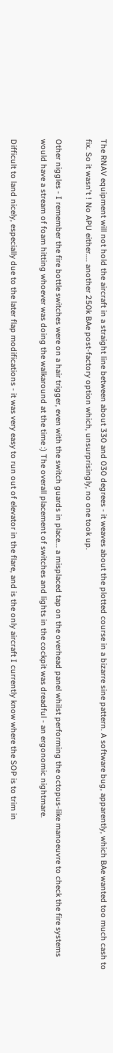The RNAV equipment will not hold the aircraft in a straight line between about 330 and 030 degrees - it weaves about the plotted course in a bizarre sine pattern. A software bug, apparently, which BAe wanted too much cash to fix. So it wasn't ! No APU either.... another 250k BAe post-factory option which, unsurprisingly, no one took up.

Other niggles - I remember the fire bottle switches were on a hair trigger, even with the switch guards in place... a misplaced tap on the overhead panel whilst performing the octopus-like manoeuvre to check the fire systems would have a stream of foam hitting whoever was doing the walkaround at the time :) The overall placement of switches and lights in the cockpit was dreadful - an ergonomic nightmare.

Difficult to land nicely, especially due to the later flap modifications - it was very easy to run out of elevator in the flare, and is the only aircraft I currently know where the SOP is to trim in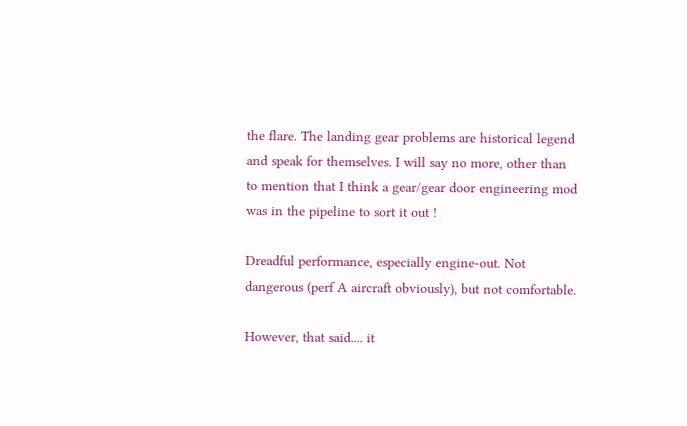the flare. The landing gear problems are historical legend and speak for themselves. I will say no more, other than to mention that I think a gear/gear door engineering mod was in the pipeline to sort it out !

Dreadful performance, especially engine-out. Not dangerous (perf A aircraft obviously), but not comfortable.

However, that said.... it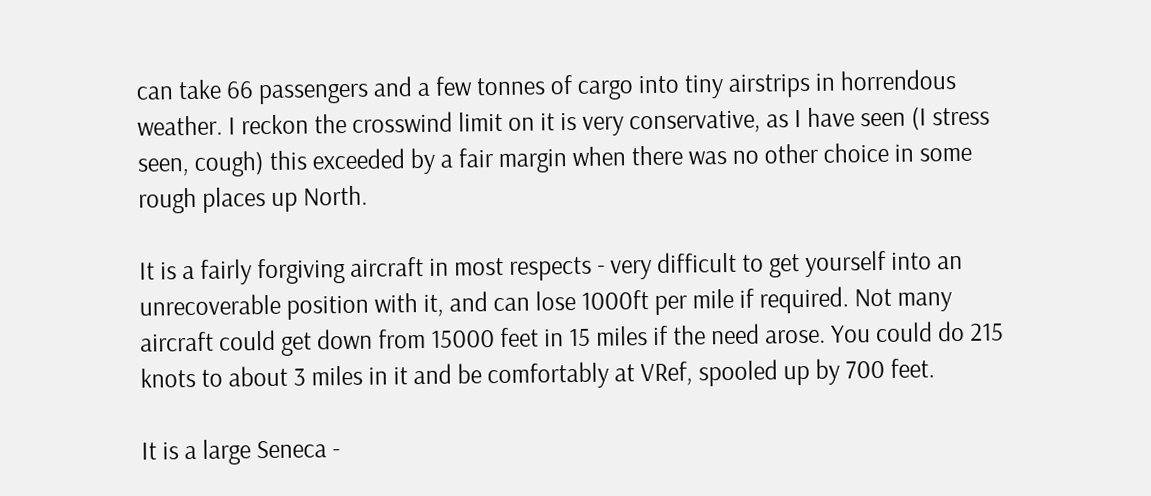can take 66 passengers and a few tonnes of cargo into tiny airstrips in horrendous weather. I reckon the crosswind limit on it is very conservative, as I have seen (I stress seen, cough) this exceeded by a fair margin when there was no other choice in some rough places up North.

It is a fairly forgiving aircraft in most respects - very difficult to get yourself into an unrecoverable position with it, and can lose 1000ft per mile if required. Not many aircraft could get down from 15000 feet in 15 miles if the need arose. You could do 215 knots to about 3 miles in it and be comfortably at VRef, spooled up by 700 feet.

It is a large Seneca -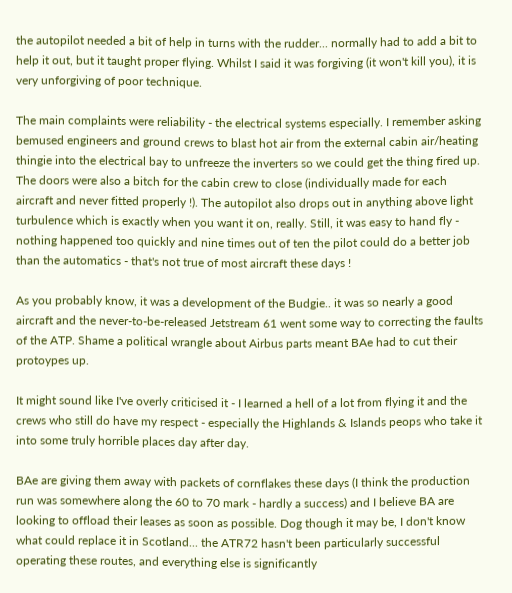the autopilot needed a bit of help in turns with the rudder... normally had to add a bit to help it out, but it taught proper flying. Whilst I said it was forgiving (it won't kill you), it is very unforgiving of poor technique.

The main complaints were reliability - the electrical systems especially. I remember asking bemused engineers and ground crews to blast hot air from the external cabin air/heating thingie into the electrical bay to unfreeze the inverters so we could get the thing fired up. The doors were also a bitch for the cabin crew to close (individually made for each aircraft and never fitted properly !). The autopilot also drops out in anything above light turbulence which is exactly when you want it on, really. Still, it was easy to hand fly - nothing happened too quickly and nine times out of ten the pilot could do a better job than the automatics - that's not true of most aircraft these days !

As you probably know, it was a development of the Budgie.. it was so nearly a good aircraft and the never-to-be-released Jetstream 61 went some way to correcting the faults of the ATP. Shame a political wrangle about Airbus parts meant BAe had to cut their protoypes up.

It might sound like I've overly criticised it - I learned a hell of a lot from flying it and the crews who still do have my respect - especially the Highlands & Islands peops who take it into some truly horrible places day after day.

BAe are giving them away with packets of cornflakes these days (I think the production run was somewhere along the 60 to 70 mark - hardly a success) and I believe BA are looking to offload their leases as soon as possible. Dog though it may be, I don't know what could replace it in Scotland... the ATR72 hasn't been particularly successful operating these routes, and everything else is significantly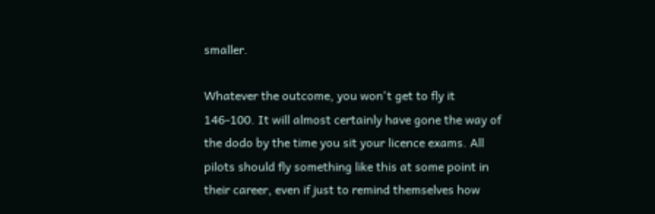smaller.

Whatever the outcome, you won't get to fly it 146-100. It will almost certainly have gone the way of the dodo by the time you sit your licence exams. All pilots should fly something like this at some point in their career, even if just to remind themselves how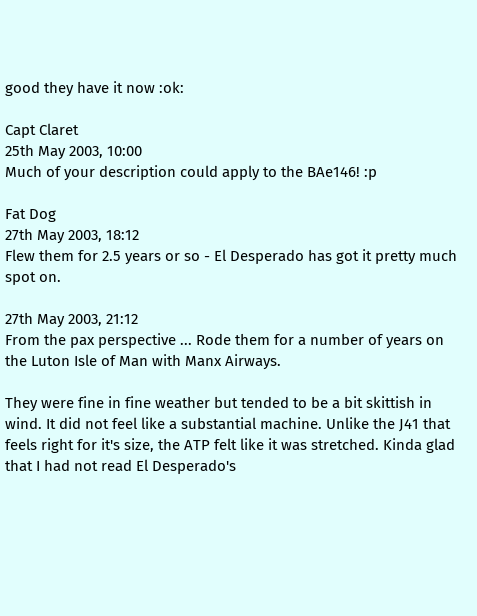good they have it now :ok:

Capt Claret
25th May 2003, 10:00
Much of your description could apply to the BAe146! :p

Fat Dog
27th May 2003, 18:12
Flew them for 2.5 years or so - El Desperado has got it pretty much spot on.

27th May 2003, 21:12
From the pax perspective ... Rode them for a number of years on the Luton Isle of Man with Manx Airways.

They were fine in fine weather but tended to be a bit skittish in wind. It did not feel like a substantial machine. Unlike the J41 that feels right for it's size, the ATP felt like it was stretched. Kinda glad that I had not read El Desperado's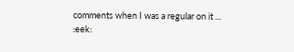comments when I was a regular on it ... :eek: